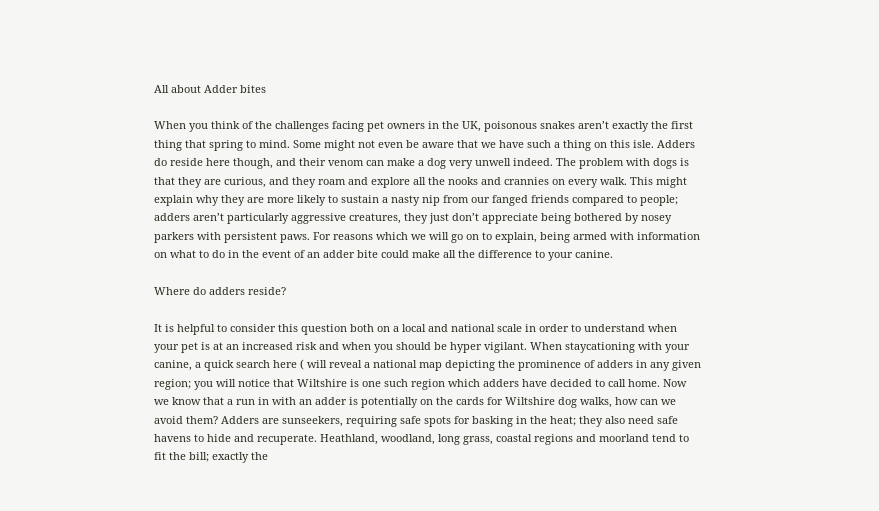All about Adder bites

When you think of the challenges facing pet owners in the UK, poisonous snakes aren’t exactly the first thing that spring to mind. Some might not even be aware that we have such a thing on this isle. Adders do reside here though, and their venom can make a dog very unwell indeed. The problem with dogs is that they are curious, and they roam and explore all the nooks and crannies on every walk. This might explain why they are more likely to sustain a nasty nip from our fanged friends compared to people; adders aren’t particularly aggressive creatures, they just don’t appreciate being bothered by nosey parkers with persistent paws. For reasons which we will go on to explain, being armed with information on what to do in the event of an adder bite could make all the difference to your canine.

Where do adders reside?

It is helpful to consider this question both on a local and national scale in order to understand when your pet is at an increased risk and when you should be hyper vigilant. When staycationing with your canine, a quick search here ( will reveal a national map depicting the prominence of adders in any given region; you will notice that Wiltshire is one such region which adders have decided to call home. Now we know that a run in with an adder is potentially on the cards for Wiltshire dog walks, how can we avoid them? Adders are sunseekers, requiring safe spots for basking in the heat; they also need safe havens to hide and recuperate. Heathland, woodland, long grass, coastal regions and moorland tend to fit the bill; exactly the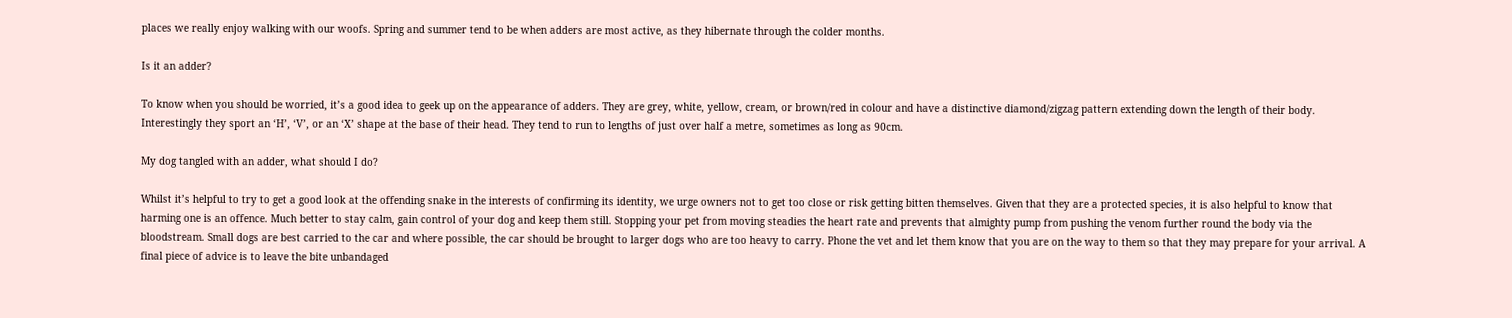places we really enjoy walking with our woofs. Spring and summer tend to be when adders are most active, as they hibernate through the colder months.

Is it an adder?

To know when you should be worried, it’s a good idea to geek up on the appearance of adders. They are grey, white, yellow, cream, or brown/red in colour and have a distinctive diamond/zigzag pattern extending down the length of their body. Interestingly they sport an ‘H’, ‘V’, or an ‘X’ shape at the base of their head. They tend to run to lengths of just over half a metre, sometimes as long as 90cm.

My dog tangled with an adder, what should I do?

Whilst it’s helpful to try to get a good look at the offending snake in the interests of confirming its identity, we urge owners not to get too close or risk getting bitten themselves. Given that they are a protected species, it is also helpful to know that harming one is an offence. Much better to stay calm, gain control of your dog and keep them still. Stopping your pet from moving steadies the heart rate and prevents that almighty pump from pushing the venom further round the body via the bloodstream. Small dogs are best carried to the car and where possible, the car should be brought to larger dogs who are too heavy to carry. Phone the vet and let them know that you are on the way to them so that they may prepare for your arrival. A final piece of advice is to leave the bite unbandaged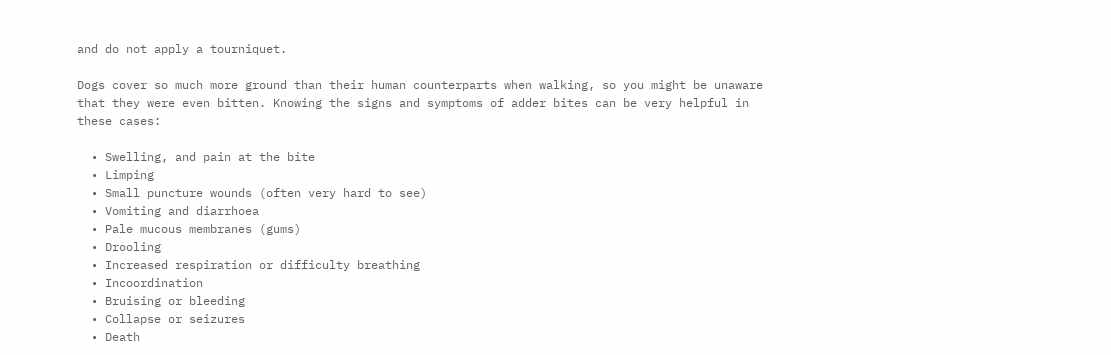and do not apply a tourniquet.

Dogs cover so much more ground than their human counterparts when walking, so you might be unaware that they were even bitten. Knowing the signs and symptoms of adder bites can be very helpful in these cases:

  • Swelling, and pain at the bite
  • Limping
  • Small puncture wounds (often very hard to see)
  • Vomiting and diarrhoea
  • Pale mucous membranes (gums)
  • Drooling
  • Increased respiration or difficulty breathing
  • Incoordination
  • Bruising or bleeding
  • Collapse or seizures
  • Death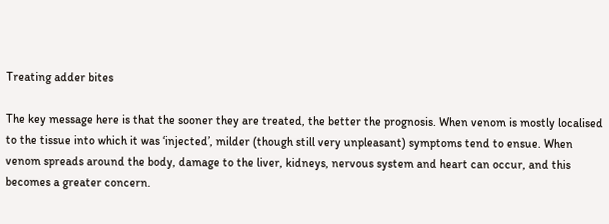Treating adder bites

The key message here is that the sooner they are treated, the better the prognosis. When venom is mostly localised to the tissue into which it was ‘injected’, milder (though still very unpleasant) symptoms tend to ensue. When venom spreads around the body, damage to the liver, kidneys, nervous system and heart can occur, and this becomes a greater concern.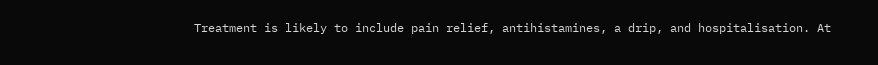Treatment is likely to include pain relief, antihistamines, a drip, and hospitalisation. At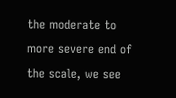the moderate to more severe end of the scale, we see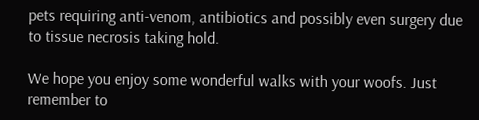pets requiring anti-venom, antibiotics and possibly even surgery due to tissue necrosis taking hold.

We hope you enjoy some wonderful walks with your woofs. Just remember to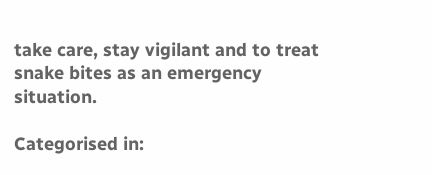take care, stay vigilant and to treat snake bites as an emergency situation.

Categorised in: